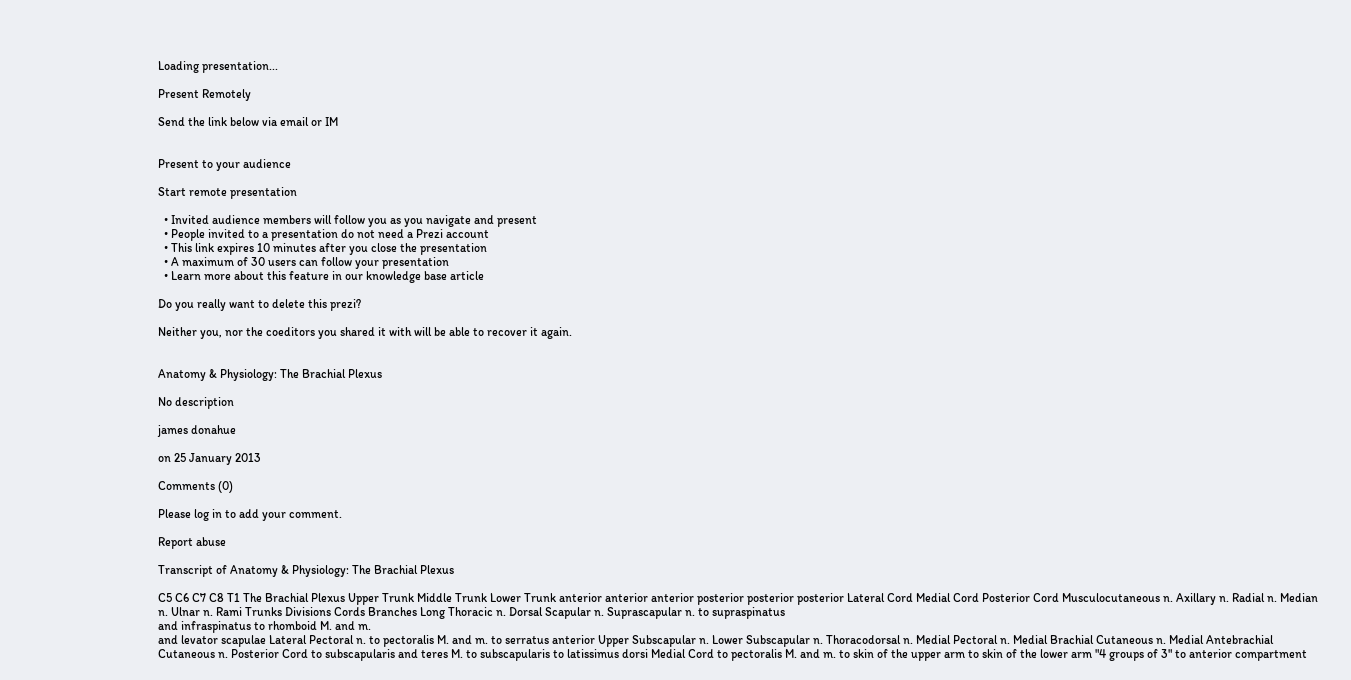Loading presentation...

Present Remotely

Send the link below via email or IM


Present to your audience

Start remote presentation

  • Invited audience members will follow you as you navigate and present
  • People invited to a presentation do not need a Prezi account
  • This link expires 10 minutes after you close the presentation
  • A maximum of 30 users can follow your presentation
  • Learn more about this feature in our knowledge base article

Do you really want to delete this prezi?

Neither you, nor the coeditors you shared it with will be able to recover it again.


Anatomy & Physiology: The Brachial Plexus

No description

james donahue

on 25 January 2013

Comments (0)

Please log in to add your comment.

Report abuse

Transcript of Anatomy & Physiology: The Brachial Plexus

C5 C6 C7 C8 T1 The Brachial Plexus Upper Trunk Middle Trunk Lower Trunk anterior anterior anterior posterior posterior posterior Lateral Cord Medial Cord Posterior Cord Musculocutaneous n. Axillary n. Radial n. Median n. Ulnar n. Rami Trunks Divisions Cords Branches Long Thoracic n. Dorsal Scapular n. Suprascapular n. to supraspinatus
and infraspinatus to rhomboid M. and m.
and levator scapulae Lateral Pectoral n. to pectoralis M. and m. to serratus anterior Upper Subscapular n. Lower Subscapular n. Thoracodorsal n. Medial Pectoral n. Medial Brachial Cutaneous n. Medial Antebrachial Cutaneous n. Posterior Cord to subscapularis and teres M. to subscapularis to latissimus dorsi Medial Cord to pectoralis M. and m. to skin of the upper arm to skin of the lower arm "4 groups of 3" to anterior compartment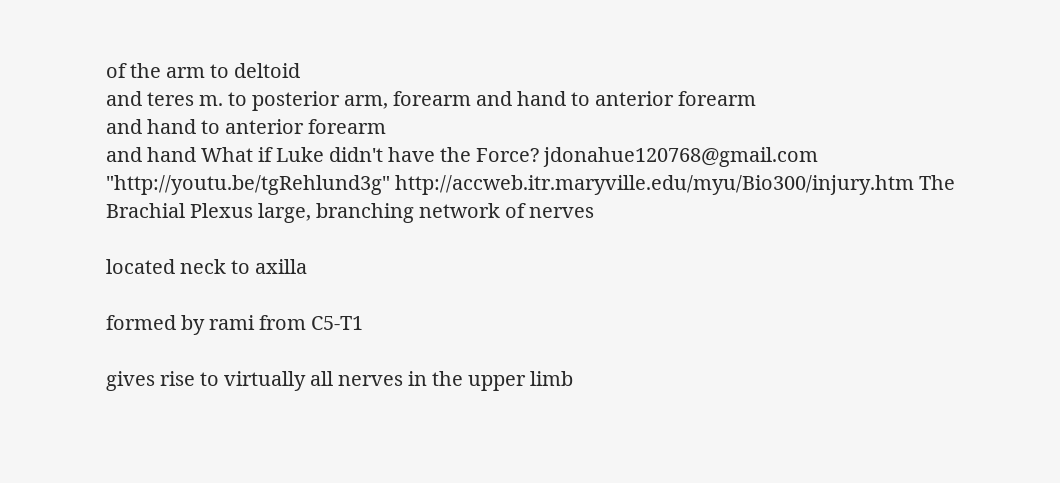of the arm to deltoid
and teres m. to posterior arm, forearm and hand to anterior forearm
and hand to anterior forearm
and hand What if Luke didn't have the Force? jdonahue120768@gmail.com
"http://youtu.be/tgRehlund3g" http://accweb.itr.maryville.edu/myu/Bio300/injury.htm The Brachial Plexus large, branching network of nerves

located neck to axilla

formed by rami from C5-T1

gives rise to virtually all nerves in the upper limb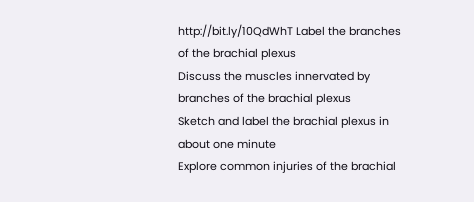http://bit.ly/10QdWhT Label the branches of the brachial plexus
Discuss the muscles innervated by branches of the brachial plexus
Sketch and label the brachial plexus in about one minute
Explore common injuries of the brachial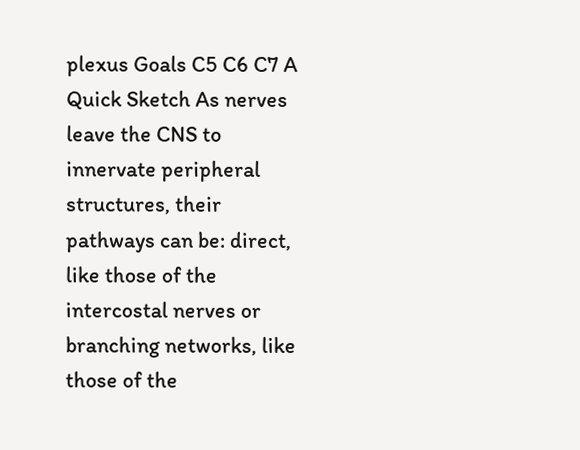plexus Goals C5 C6 C7 A Quick Sketch As nerves leave the CNS to innervate peripheral structures, their pathways can be: direct, like those of the
intercostal nerves or branching networks, like those of the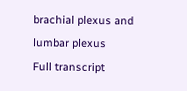brachial plexus and lumbar plexus
Full transcript